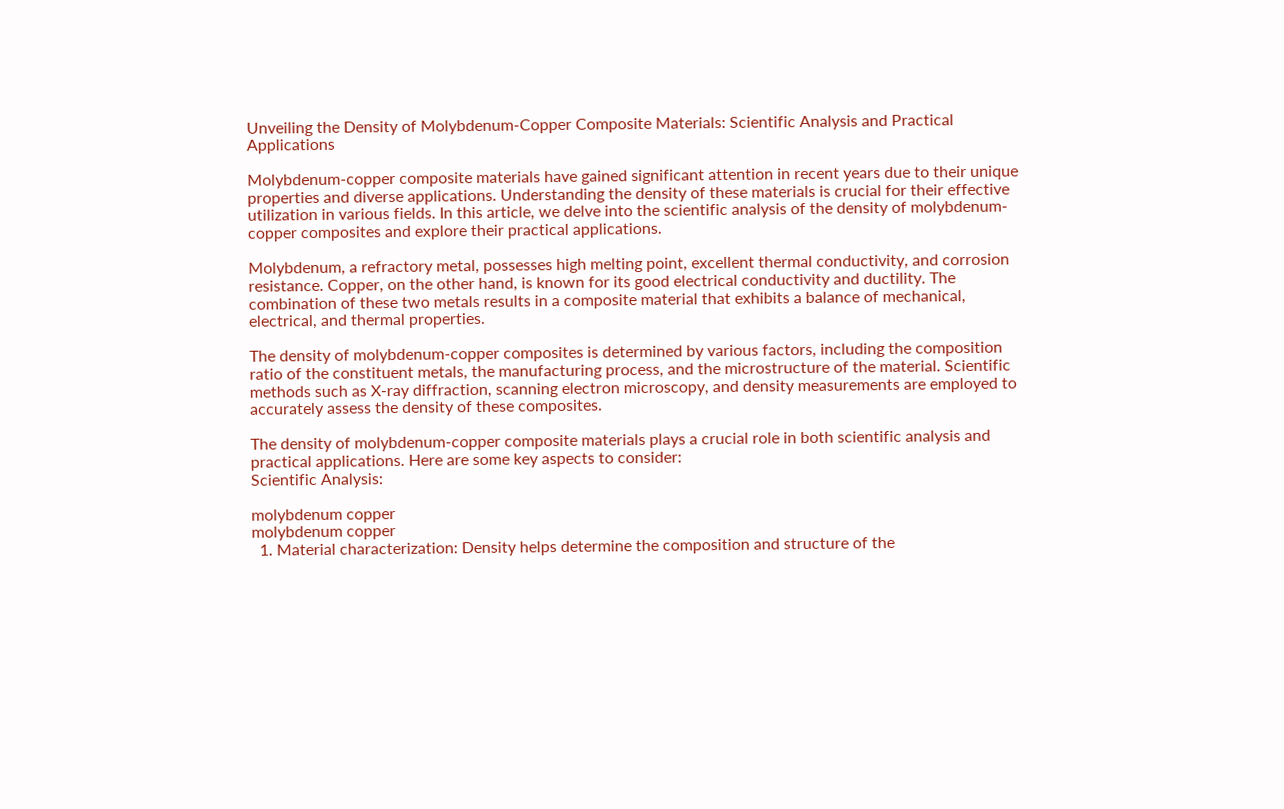Unveiling the Density of Molybdenum-Copper Composite Materials: Scientific Analysis and Practical Applications

Molybdenum-copper composite materials have gained significant attention in recent years due to their unique properties and diverse applications. Understanding the density of these materials is crucial for their effective utilization in various fields. In this article, we delve into the scientific analysis of the density of molybdenum-copper composites and explore their practical applications.

Molybdenum, a refractory metal, possesses high melting point, excellent thermal conductivity, and corrosion resistance. Copper, on the other hand, is known for its good electrical conductivity and ductility. The combination of these two metals results in a composite material that exhibits a balance of mechanical, electrical, and thermal properties.

The density of molybdenum-copper composites is determined by various factors, including the composition ratio of the constituent metals, the manufacturing process, and the microstructure of the material. Scientific methods such as X-ray diffraction, scanning electron microscopy, and density measurements are employed to accurately assess the density of these composites.

The density of molybdenum-copper composite materials plays a crucial role in both scientific analysis and practical applications. Here are some key aspects to consider:
Scientific Analysis:

molybdenum copper
molybdenum copper
  1. Material characterization: Density helps determine the composition and structure of the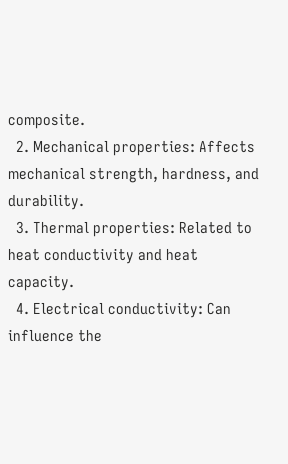composite.
  2. Mechanical properties: Affects mechanical strength, hardness, and durability.
  3. Thermal properties: Related to heat conductivity and heat capacity.
  4. Electrical conductivity: Can influence the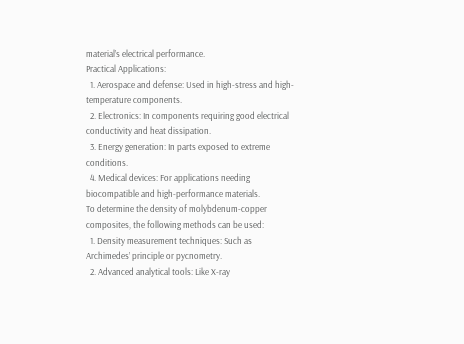material’s electrical performance.
Practical Applications:
  1. Aerospace and defense: Used in high-stress and high-temperature components.
  2. Electronics: In components requiring good electrical conductivity and heat dissipation.
  3. Energy generation: In parts exposed to extreme conditions.
  4. Medical devices: For applications needing biocompatible and high-performance materials.
To determine the density of molybdenum-copper composites, the following methods can be used:
  1. Density measurement techniques: Such as Archimedes’ principle or pycnometry.
  2. Advanced analytical tools: Like X-ray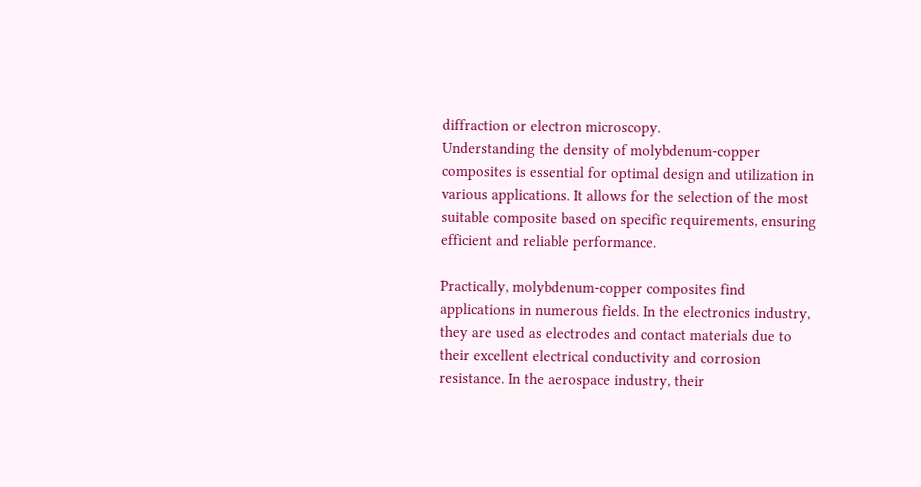diffraction or electron microscopy.
Understanding the density of molybdenum-copper composites is essential for optimal design and utilization in various applications. It allows for the selection of the most suitable composite based on specific requirements, ensuring efficient and reliable performance.

Practically, molybdenum-copper composites find applications in numerous fields. In the electronics industry, they are used as electrodes and contact materials due to their excellent electrical conductivity and corrosion resistance. In the aerospace industry, their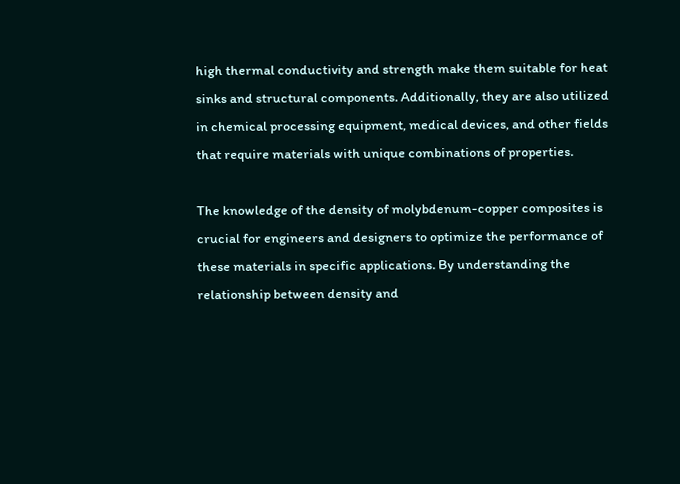high thermal conductivity and strength make them suitable for heat sinks and structural components. Additionally, they are also utilized in chemical processing equipment, medical devices, and other fields that require materials with unique combinations of properties.

The knowledge of the density of molybdenum-copper composites is crucial for engineers and designers to optimize the performance of these materials in specific applications. By understanding the relationship between density and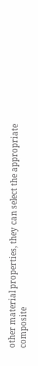other material properties, they can select the appropriate composite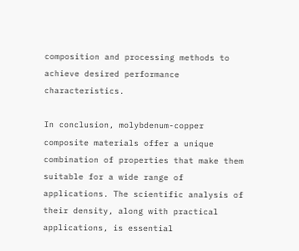composition and processing methods to achieve desired performance characteristics.

In conclusion, molybdenum-copper composite materials offer a unique combination of properties that make them suitable for a wide range of applications. The scientific analysis of their density, along with practical applications, is essential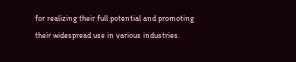for realizing their full potential and promoting their widespread use in various industries.